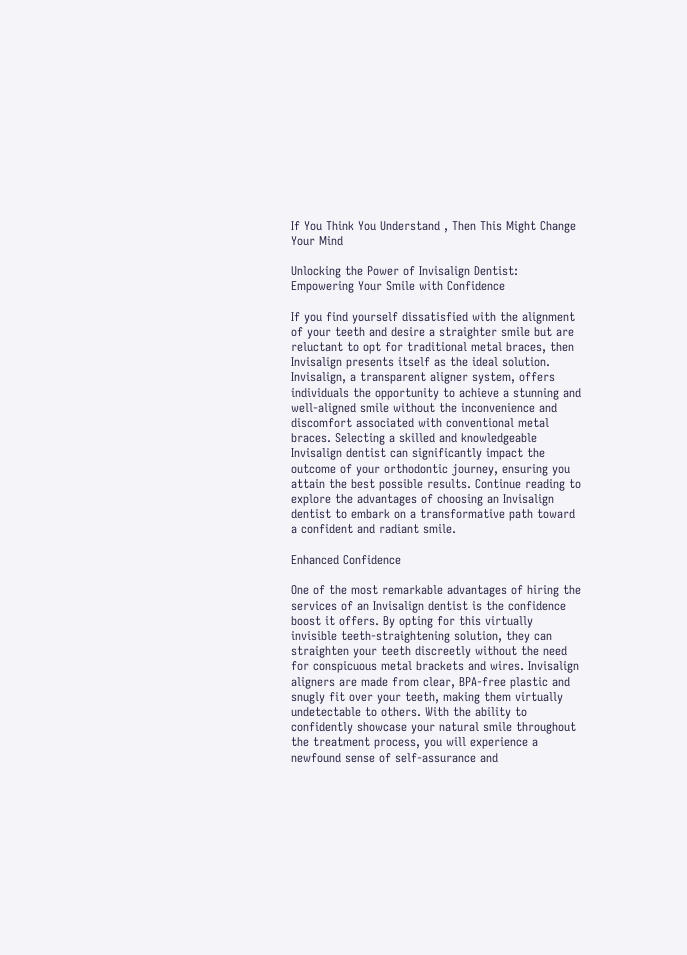If You Think You Understand , Then This Might Change Your Mind

Unlocking the Power of Invisalign Dentist: Empowering Your Smile with Confidence

If you find yourself dissatisfied with the alignment of your teeth and desire a straighter smile but are reluctant to opt for traditional metal braces, then Invisalign presents itself as the ideal solution. Invisalign, a transparent aligner system, offers individuals the opportunity to achieve a stunning and well-aligned smile without the inconvenience and discomfort associated with conventional metal braces. Selecting a skilled and knowledgeable Invisalign dentist can significantly impact the outcome of your orthodontic journey, ensuring you attain the best possible results. Continue reading to explore the advantages of choosing an Invisalign dentist to embark on a transformative path toward a confident and radiant smile.

Enhanced Confidence

One of the most remarkable advantages of hiring the services of an Invisalign dentist is the confidence boost it offers. By opting for this virtually invisible teeth-straightening solution, they can straighten your teeth discreetly without the need for conspicuous metal brackets and wires. Invisalign aligners are made from clear, BPA-free plastic and snugly fit over your teeth, making them virtually undetectable to others. With the ability to confidently showcase your natural smile throughout the treatment process, you will experience a newfound sense of self-assurance and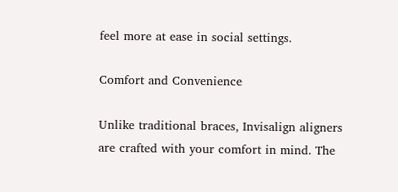feel more at ease in social settings.

Comfort and Convenience

Unlike traditional braces, Invisalign aligners are crafted with your comfort in mind. The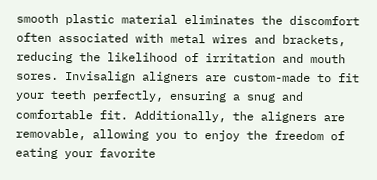smooth plastic material eliminates the discomfort often associated with metal wires and brackets, reducing the likelihood of irritation and mouth sores. Invisalign aligners are custom-made to fit your teeth perfectly, ensuring a snug and comfortable fit. Additionally, the aligners are removable, allowing you to enjoy the freedom of eating your favorite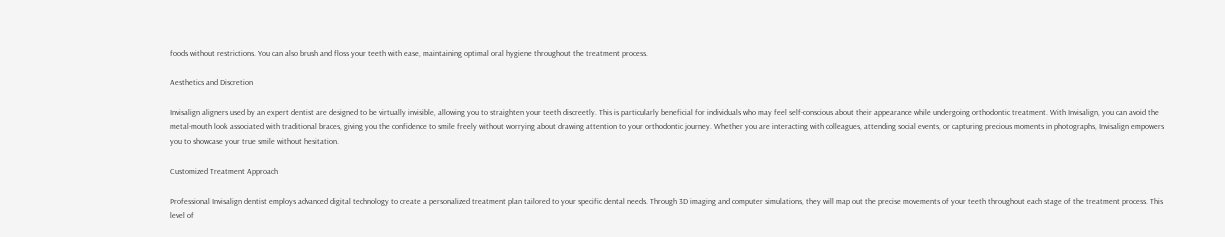foods without restrictions. You can also brush and floss your teeth with ease, maintaining optimal oral hygiene throughout the treatment process.

Aesthetics and Discretion

Invisalign aligners used by an expert dentist are designed to be virtually invisible, allowing you to straighten your teeth discreetly. This is particularly beneficial for individuals who may feel self-conscious about their appearance while undergoing orthodontic treatment. With Invisalign, you can avoid the metal-mouth look associated with traditional braces, giving you the confidence to smile freely without worrying about drawing attention to your orthodontic journey. Whether you are interacting with colleagues, attending social events, or capturing precious moments in photographs, Invisalign empowers you to showcase your true smile without hesitation.

Customized Treatment Approach

Professional Invisalign dentist employs advanced digital technology to create a personalized treatment plan tailored to your specific dental needs. Through 3D imaging and computer simulations, they will map out the precise movements of your teeth throughout each stage of the treatment process. This level of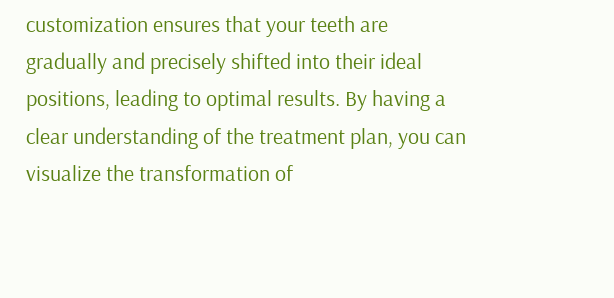customization ensures that your teeth are gradually and precisely shifted into their ideal positions, leading to optimal results. By having a clear understanding of the treatment plan, you can visualize the transformation of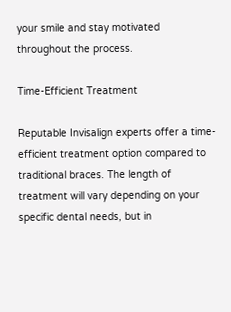your smile and stay motivated throughout the process.

Time-Efficient Treatment

Reputable Invisalign experts offer a time-efficient treatment option compared to traditional braces. The length of treatment will vary depending on your specific dental needs, but in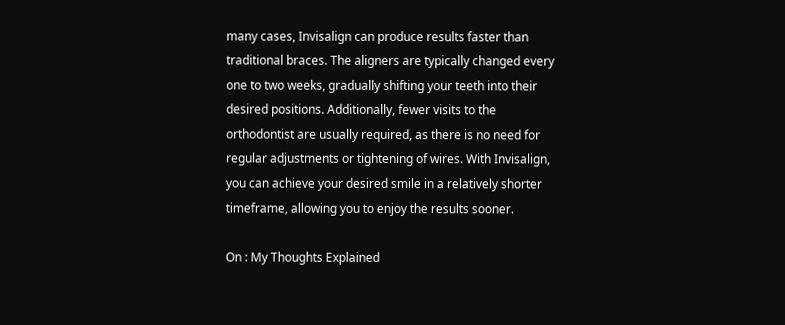many cases, Invisalign can produce results faster than traditional braces. The aligners are typically changed every one to two weeks, gradually shifting your teeth into their desired positions. Additionally, fewer visits to the orthodontist are usually required, as there is no need for regular adjustments or tightening of wires. With Invisalign, you can achieve your desired smile in a relatively shorter timeframe, allowing you to enjoy the results sooner.

On : My Thoughts Explained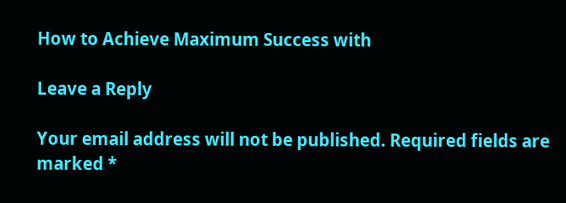How to Achieve Maximum Success with

Leave a Reply

Your email address will not be published. Required fields are marked *